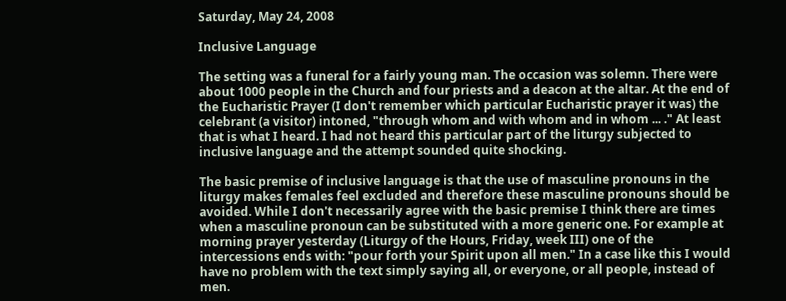Saturday, May 24, 2008

Inclusive Language

The setting was a funeral for a fairly young man. The occasion was solemn. There were about 1000 people in the Church and four priests and a deacon at the altar. At the end of the Eucharistic Prayer (I don't remember which particular Eucharistic prayer it was) the celebrant (a visitor) intoned, "through whom and with whom and in whom ... ." At least that is what I heard. I had not heard this particular part of the liturgy subjected to inclusive language and the attempt sounded quite shocking.

The basic premise of inclusive language is that the use of masculine pronouns in the liturgy makes females feel excluded and therefore these masculine pronouns should be avoided. While I don't necessarily agree with the basic premise I think there are times when a masculine pronoun can be substituted with a more generic one. For example at morning prayer yesterday (Liturgy of the Hours, Friday, week III) one of the intercessions ends with: "pour forth your Spirit upon all men." In a case like this I would have no problem with the text simply saying all, or everyone, or all people, instead of men.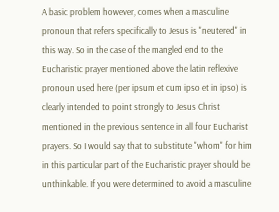A basic problem however, comes when a masculine pronoun that refers specifically to Jesus is "neutered" in this way. So in the case of the mangled end to the Eucharistic prayer mentioned above the latin reflexive pronoun used here (per ipsum et cum ipso et in ipso) is clearly intended to point strongly to Jesus Christ mentioned in the previous sentence in all four Eucharist prayers. So I would say that to substitute "whom" for him in this particular part of the Eucharistic prayer should be unthinkable. If you were determined to avoid a masculine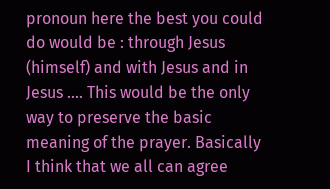pronoun here the best you could do would be : through Jesus (himself) and with Jesus and in Jesus .... This would be the only way to preserve the basic meaning of the prayer. Basically I think that we all can agree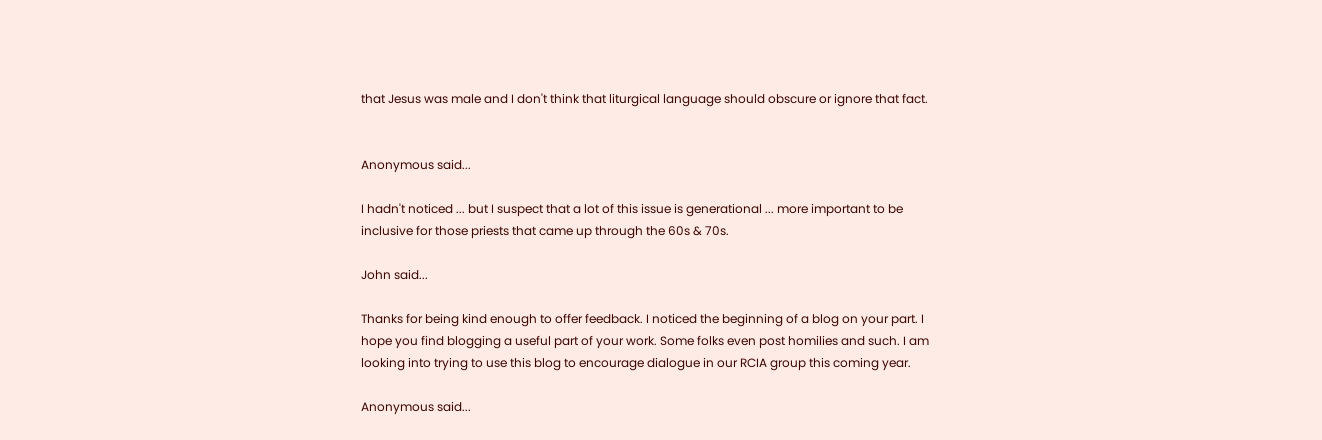that Jesus was male and I don't think that liturgical language should obscure or ignore that fact.


Anonymous said...

I hadn't noticed ... but I suspect that a lot of this issue is generational ... more important to be inclusive for those priests that came up through the 60s & 70s.

John said...

Thanks for being kind enough to offer feedback. I noticed the beginning of a blog on your part. I hope you find blogging a useful part of your work. Some folks even post homilies and such. I am looking into trying to use this blog to encourage dialogue in our RCIA group this coming year.

Anonymous said...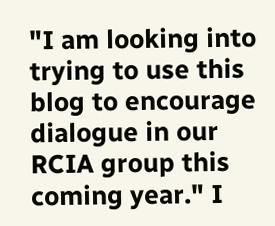"I am looking into trying to use this blog to encourage dialogue in our RCIA group this coming year." I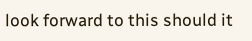look forward to this should it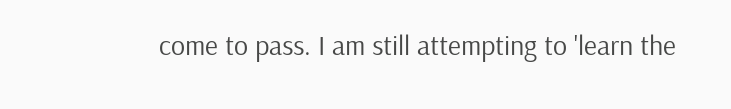come to pass. I am still attempting to 'learn the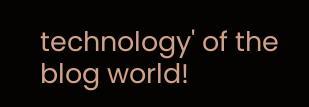technology' of the blog world!